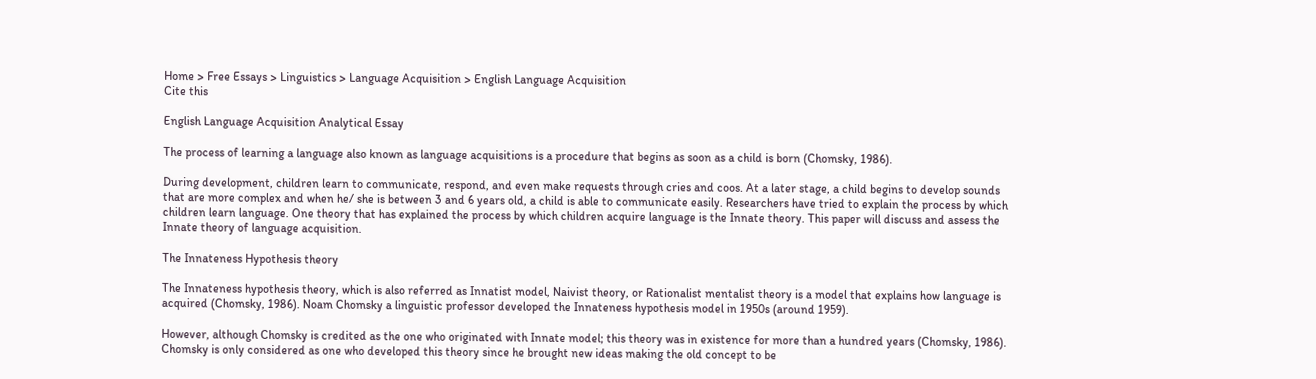Home > Free Essays > Linguistics > Language Acquisition > English Language Acquisition
Cite this

English Language Acquisition Analytical Essay

The process of learning a language also known as language acquisitions is a procedure that begins as soon as a child is born (Chomsky, 1986).

During development, children learn to communicate, respond, and even make requests through cries and coos. At a later stage, a child begins to develop sounds that are more complex and when he/ she is between 3 and 6 years old, a child is able to communicate easily. Researchers have tried to explain the process by which children learn language. One theory that has explained the process by which children acquire language is the Innate theory. This paper will discuss and assess the Innate theory of language acquisition.

The Innateness Hypothesis theory

The Innateness hypothesis theory, which is also referred as Innatist model, Naivist theory, or Rationalist mentalist theory is a model that explains how language is acquired (Chomsky, 1986). Noam Chomsky a linguistic professor developed the Innateness hypothesis model in 1950s (around 1959).

However, although Chomsky is credited as the one who originated with Innate model; this theory was in existence for more than a hundred years (Chomsky, 1986). Chomsky is only considered as one who developed this theory since he brought new ideas making the old concept to be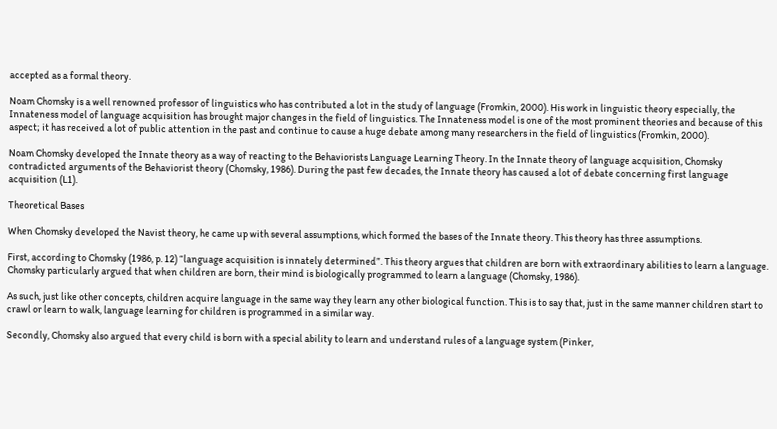accepted as a formal theory.

Noam Chomsky is a well renowned professor of linguistics who has contributed a lot in the study of language (Fromkin, 2000). His work in linguistic theory especially, the Innateness model of language acquisition has brought major changes in the field of linguistics. The Innateness model is one of the most prominent theories and because of this aspect; it has received a lot of public attention in the past and continue to cause a huge debate among many researchers in the field of linguistics (Fromkin, 2000).

Noam Chomsky developed the Innate theory as a way of reacting to the Behaviorists Language Learning Theory. In the Innate theory of language acquisition, Chomsky contradicted arguments of the Behaviorist theory (Chomsky, 1986). During the past few decades, the Innate theory has caused a lot of debate concerning first language acquisition (L1).

Theoretical Bases

When Chomsky developed the Navist theory, he came up with several assumptions, which formed the bases of the Innate theory. This theory has three assumptions.

First, according to Chomsky (1986, p. 12) “language acquisition is innately determined”. This theory argues that children are born with extraordinary abilities to learn a language. Chomsky particularly argued that when children are born, their mind is biologically programmed to learn a language (Chomsky, 1986).

As such, just like other concepts, children acquire language in the same way they learn any other biological function. This is to say that, just in the same manner children start to crawl or learn to walk, language learning for children is programmed in a similar way.

Secondly, Chomsky also argued that every child is born with a special ability to learn and understand rules of a language system (Pinker,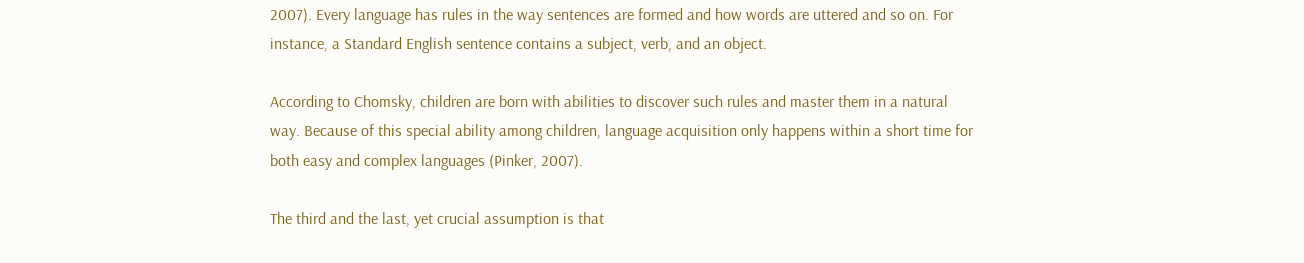2007). Every language has rules in the way sentences are formed and how words are uttered and so on. For instance, a Standard English sentence contains a subject, verb, and an object.

According to Chomsky, children are born with abilities to discover such rules and master them in a natural way. Because of this special ability among children, language acquisition only happens within a short time for both easy and complex languages (Pinker, 2007).

The third and the last, yet crucial assumption is that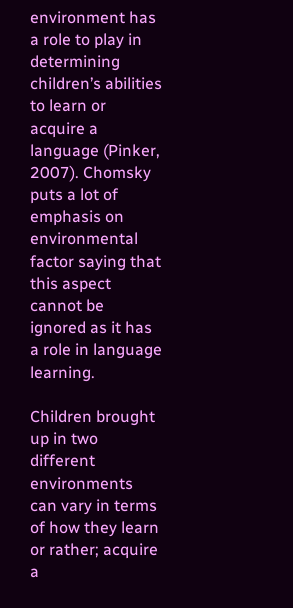environment has a role to play in determining children’s abilities to learn or acquire a language (Pinker, 2007). Chomsky puts a lot of emphasis on environmental factor saying that this aspect cannot be ignored as it has a role in language learning.

Children brought up in two different environments can vary in terms of how they learn or rather; acquire a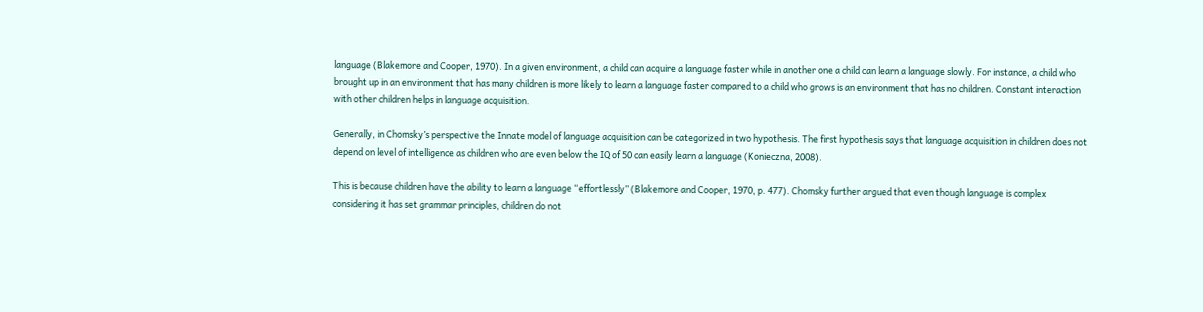language (Blakemore and Cooper, 1970). In a given environment, a child can acquire a language faster while in another one a child can learn a language slowly. For instance, a child who brought up in an environment that has many children is more likely to learn a language faster compared to a child who grows is an environment that has no children. Constant interaction with other children helps in language acquisition.

Generally, in Chomsky’s perspective the Innate model of language acquisition can be categorized in two hypothesis. The first hypothesis says that language acquisition in children does not depend on level of intelligence as children who are even below the IQ of 50 can easily learn a language (Konieczna, 2008).

This is because children have the ability to learn a language “effortlessly” (Blakemore and Cooper, 1970, p. 477). Chomsky further argued that even though language is complex considering it has set grammar principles, children do not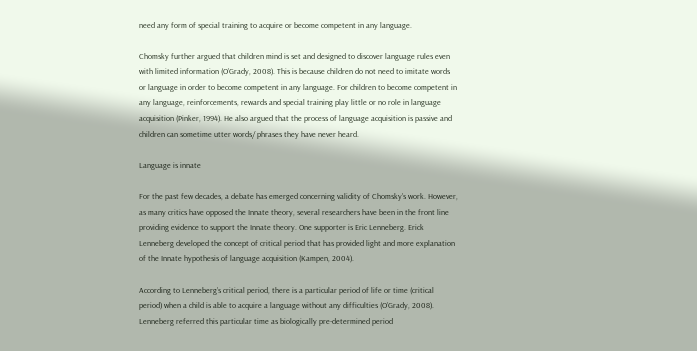need any form of special training to acquire or become competent in any language.

Chomsky further argued that children mind is set and designed to discover language rules even with limited information (O’Grady, 2008). This is because children do not need to imitate words or language in order to become competent in any language. For children to become competent in any language, reinforcements, rewards and special training play little or no role in language acquisition (Pinker, 1994). He also argued that the process of language acquisition is passive and children can sometime utter words/ phrases they have never heard.

Language is innate

For the past few decades, a debate has emerged concerning validity of Chomsky’s work. However, as many critics have opposed the Innate theory, several researchers have been in the front line providing evidence to support the Innate theory. One supporter is Eric Lenneberg. Erick Lenneberg developed the concept of critical period that has provided light and more explanation of the Innate hypothesis of language acquisition (Kampen, 2004).

According to Lenneberg’s critical period, there is a particular period of life or time (critical period) when a child is able to acquire a language without any difficulties (O’Grady, 2008). Lenneberg referred this particular time as biologically pre-determined period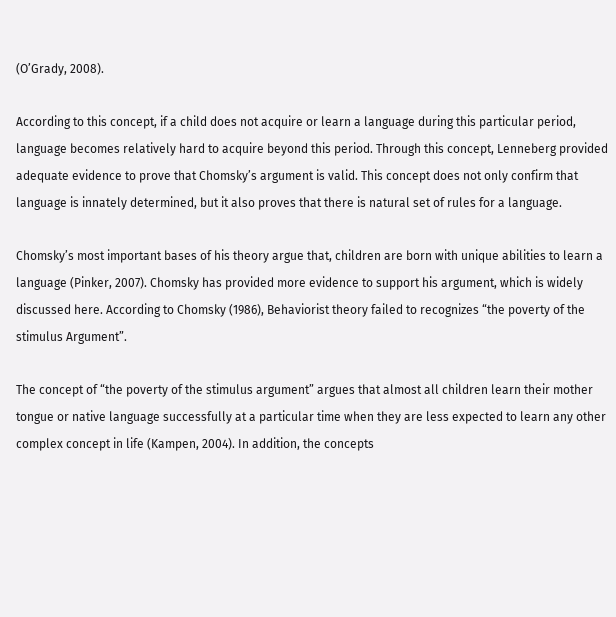(O’Grady, 2008).

According to this concept, if a child does not acquire or learn a language during this particular period, language becomes relatively hard to acquire beyond this period. Through this concept, Lenneberg provided adequate evidence to prove that Chomsky’s argument is valid. This concept does not only confirm that language is innately determined, but it also proves that there is natural set of rules for a language.

Chomsky’s most important bases of his theory argue that, children are born with unique abilities to learn a language (Pinker, 2007). Chomsky has provided more evidence to support his argument, which is widely discussed here. According to Chomsky (1986), Behaviorist theory failed to recognizes “the poverty of the stimulus Argument”.

The concept of “the poverty of the stimulus argument” argues that almost all children learn their mother tongue or native language successfully at a particular time when they are less expected to learn any other complex concept in life (Kampen, 2004). In addition, the concepts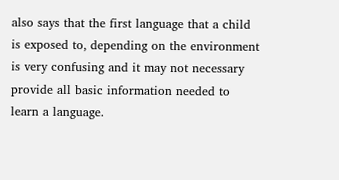also says that the first language that a child is exposed to, depending on the environment is very confusing and it may not necessary provide all basic information needed to learn a language.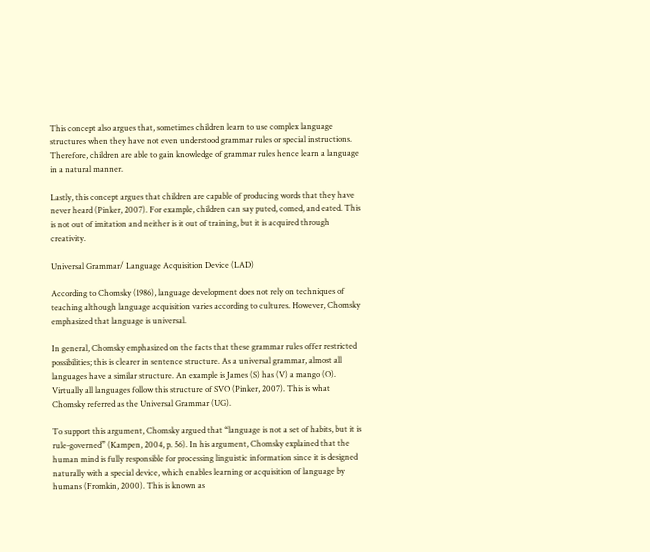This concept also argues that, sometimes children learn to use complex language structures when they have not even understood grammar rules or special instructions. Therefore, children are able to gain knowledge of grammar rules hence learn a language in a natural manner.

Lastly, this concept argues that children are capable of producing words that they have never heard (Pinker, 2007). For example, children can say puted, comed, and eated. This is not out of imitation and neither is it out of training, but it is acquired through creativity.

Universal Grammar/ Language Acquisition Device (LAD)

According to Chomsky (1986), language development does not rely on techniques of teaching although language acquisition varies according to cultures. However, Chomsky emphasized that language is universal.

In general, Chomsky emphasized on the facts that these grammar rules offer restricted possibilities; this is clearer in sentence structure. As a universal grammar, almost all languages have a similar structure. An example is James (S) has (V) a mango (O). Virtually all languages follow this structure of SVO (Pinker, 2007). This is what Chomsky referred as the Universal Grammar (UG).

To support this argument, Chomsky argued that “language is not a set of habits, but it is rule-governed” (Kampen, 2004, p. 56). In his argument, Chomsky explained that the human mind is fully responsible for processing linguistic information since it is designed naturally with a special device, which enables learning or acquisition of language by humans (Fromkin, 2000). This is known as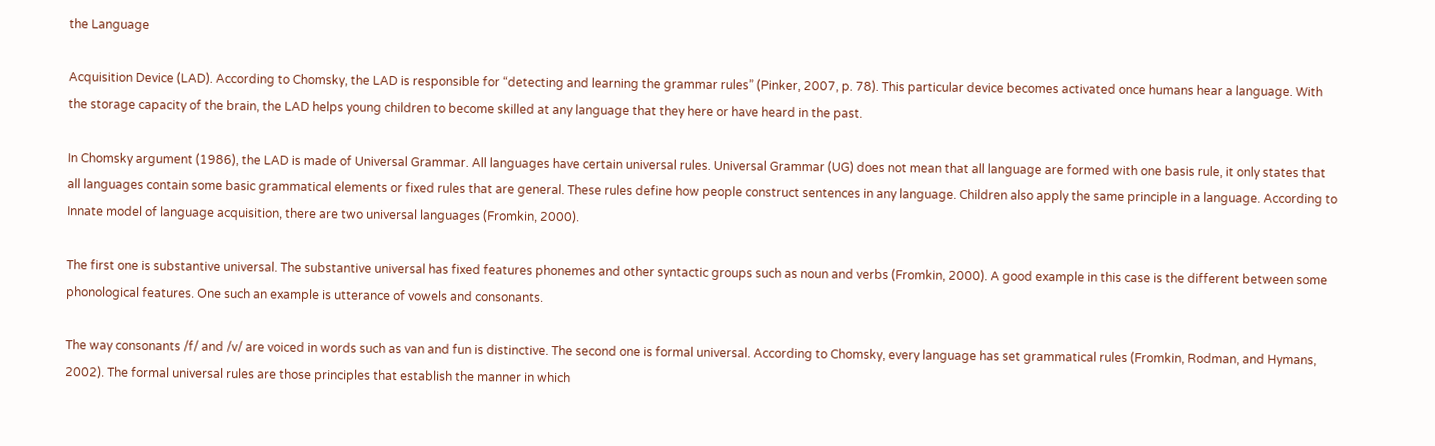the Language

Acquisition Device (LAD). According to Chomsky, the LAD is responsible for “detecting and learning the grammar rules” (Pinker, 2007, p. 78). This particular device becomes activated once humans hear a language. With the storage capacity of the brain, the LAD helps young children to become skilled at any language that they here or have heard in the past.

In Chomsky argument (1986), the LAD is made of Universal Grammar. All languages have certain universal rules. Universal Grammar (UG) does not mean that all language are formed with one basis rule, it only states that all languages contain some basic grammatical elements or fixed rules that are general. These rules define how people construct sentences in any language. Children also apply the same principle in a language. According to Innate model of language acquisition, there are two universal languages (Fromkin, 2000).

The first one is substantive universal. The substantive universal has fixed features phonemes and other syntactic groups such as noun and verbs (Fromkin, 2000). A good example in this case is the different between some phonological features. One such an example is utterance of vowels and consonants.

The way consonants /f/ and /v/ are voiced in words such as van and fun is distinctive. The second one is formal universal. According to Chomsky, every language has set grammatical rules (Fromkin, Rodman, and Hymans, 2002). The formal universal rules are those principles that establish the manner in which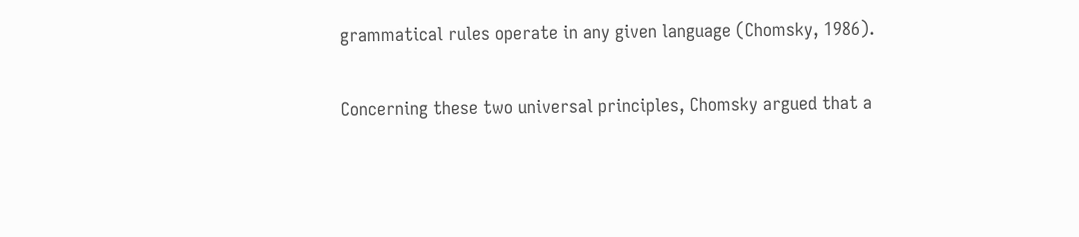grammatical rules operate in any given language (Chomsky, 1986).

Concerning these two universal principles, Chomsky argued that a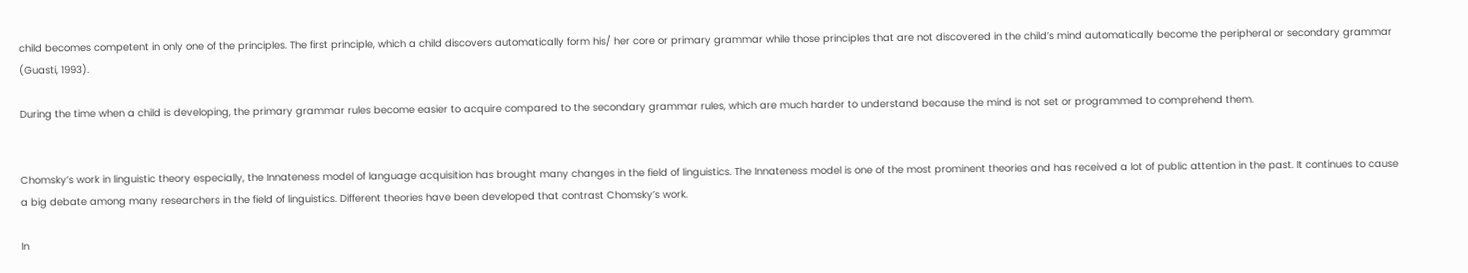child becomes competent in only one of the principles. The first principle, which a child discovers automatically form his/ her core or primary grammar while those principles that are not discovered in the child’s mind automatically become the peripheral or secondary grammar (Guasti, 1993).

During the time when a child is developing, the primary grammar rules become easier to acquire compared to the secondary grammar rules, which are much harder to understand because the mind is not set or programmed to comprehend them.


Chomsky’s work in linguistic theory especially, the Innateness model of language acquisition has brought many changes in the field of linguistics. The Innateness model is one of the most prominent theories and has received a lot of public attention in the past. It continues to cause a big debate among many researchers in the field of linguistics. Different theories have been developed that contrast Chomsky’s work.

In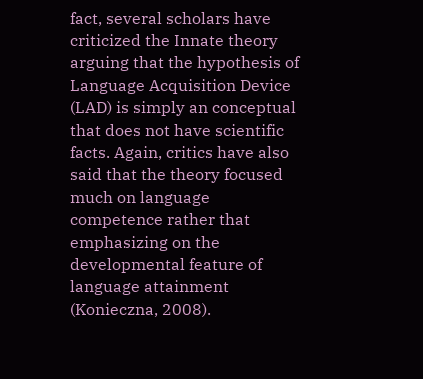fact, several scholars have criticized the Innate theory arguing that the hypothesis of Language Acquisition Device (LAD) is simply an conceptual that does not have scientific facts. Again, critics have also said that the theory focused much on language competence rather that emphasizing on the developmental feature of language attainment (Konieczna, 2008).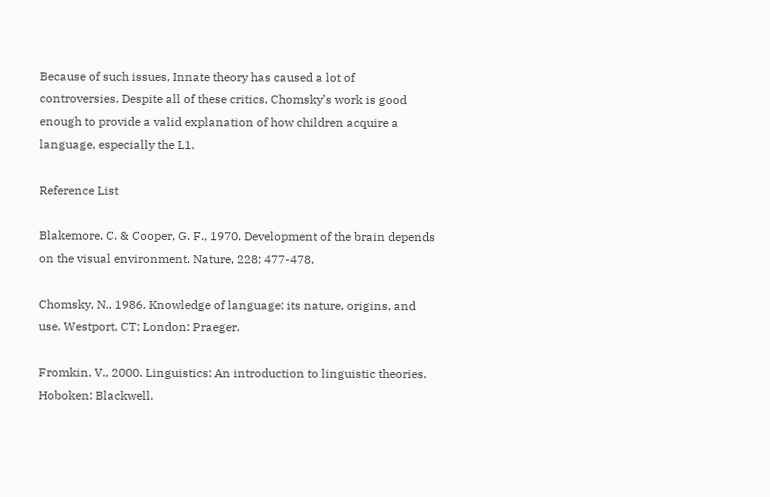Because of such issues, Innate theory has caused a lot of controversies. Despite all of these critics, Chomsky’s work is good enough to provide a valid explanation of how children acquire a language, especially the L1.

Reference List

Blakemore, C. & Cooper, G. F., 1970. Development of the brain depends on the visual environment. Nature, 228: 477-478.

Chomsky, N., 1986. Knowledge of language: its nature, origins, and use. Westport, CT; London: Praeger.

Fromkin, V., 2000. Linguistics: An introduction to linguistic theories. Hoboken: Blackwell.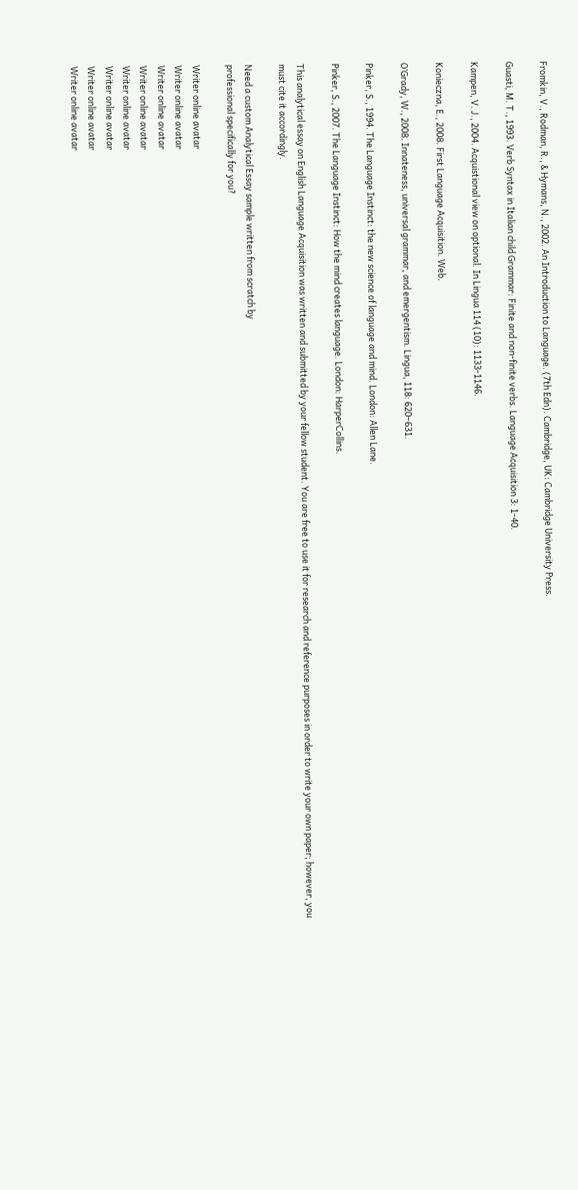Fromkin, V., Rodman, R., & Hymans, N., 2002. An Introduction to Language. (7th Edn). Cambridge, UK: Cambridge University Press.

Guasti, M. T., 1993. Verb Syntax in Italian child Grammar: Finite and non-finite verbs. Language Acquisition 3: 1-40.

Kampen, V. J., 2004. Acquistional view on optional. In Lingua 114 (10): 1133-1146.

Konieczna, E., 2008. First Language Acquisition. Web.

O’Grady, W., 2008. Innateness, universal grammar, and emergentism. Lingua, 118: 620–631.

Pinker, S., 1994. The Language Instinct: the new science of language and mind. London: Allen Lane.

Pinker, S., 2007. The Language Instinct: How the mind creates language. London: HarperCollins.

This analytical essay on English Language Acquisition was written and submitted by your fellow student. You are free to use it for research and reference purposes in order to write your own paper; however, you must cite it accordingly.

Need a custom Analytical Essay sample written from scratch by
professional specifically for you?

Writer online avatar
Writer online avatar
Writer online avatar
Writer online avatar
Writer online avatar
Writer online avatar
Writer online avatar
Writer online avatar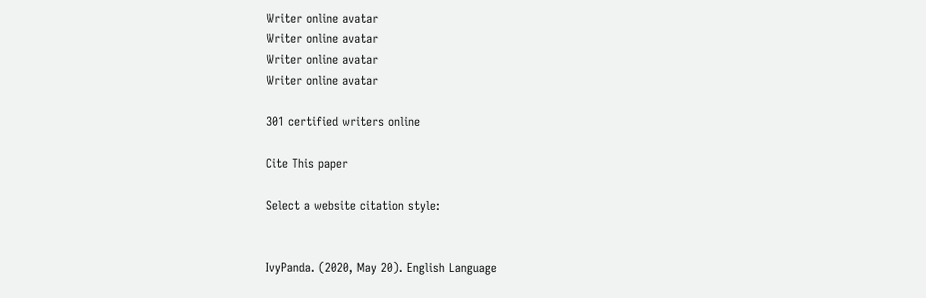Writer online avatar
Writer online avatar
Writer online avatar
Writer online avatar

301 certified writers online

Cite This paper

Select a website citation style:


IvyPanda. (2020, May 20). English Language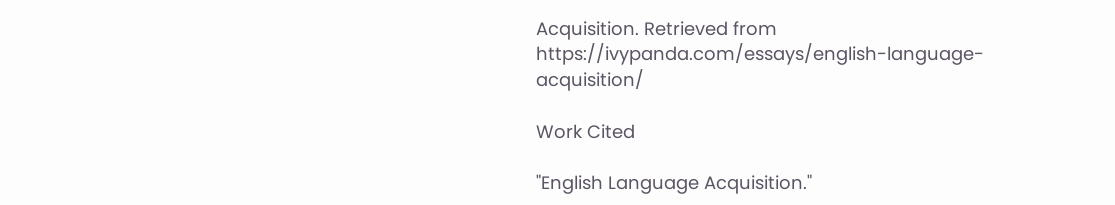Acquisition. Retrieved from https://ivypanda.com/essays/english-language-acquisition/

Work Cited

"English Language Acquisition."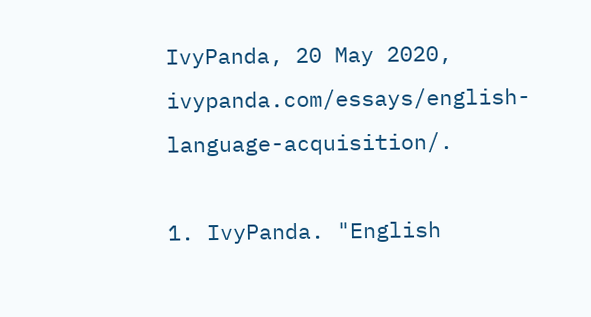IvyPanda, 20 May 2020, ivypanda.com/essays/english-language-acquisition/.

1. IvyPanda. "English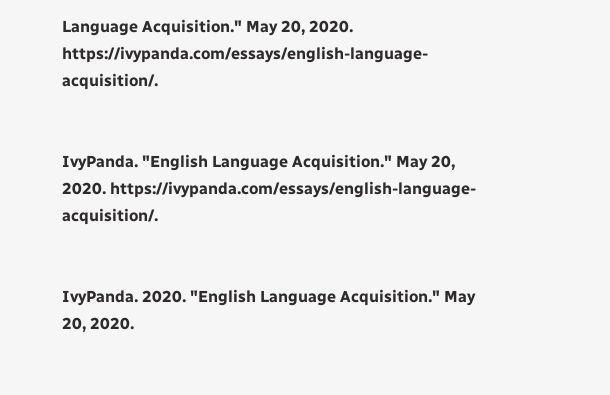Language Acquisition." May 20, 2020. https://ivypanda.com/essays/english-language-acquisition/.


IvyPanda. "English Language Acquisition." May 20, 2020. https://ivypanda.com/essays/english-language-acquisition/.


IvyPanda. 2020. "English Language Acquisition." May 20, 2020.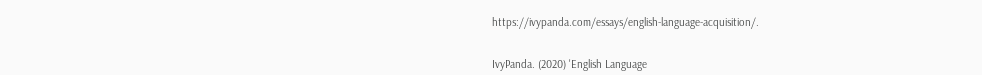https://ivypanda.com/essays/english-language-acquisition/.


IvyPanda. (2020) 'English Language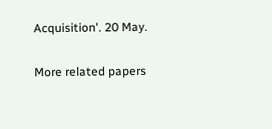Acquisition'. 20 May.

More related papers